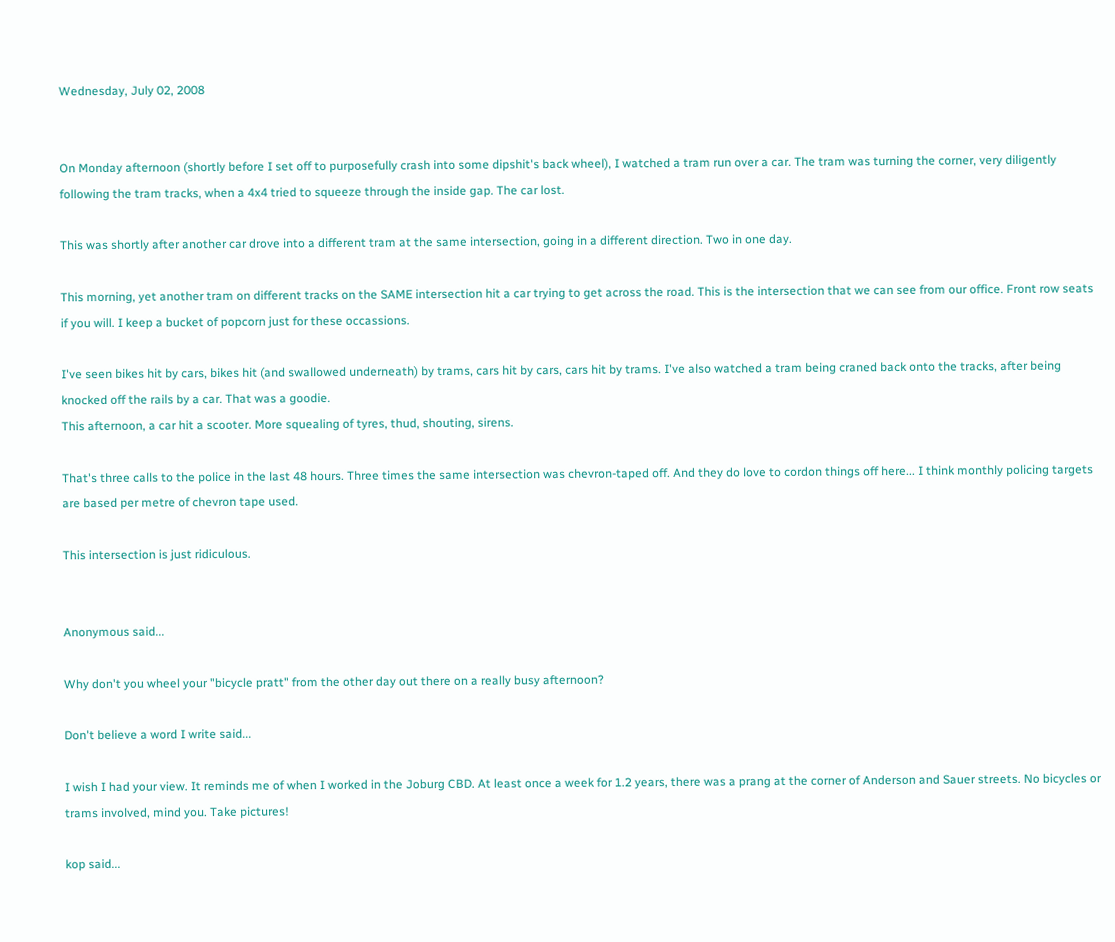Wednesday, July 02, 2008


On Monday afternoon (shortly before I set off to purposefully crash into some dipshit's back wheel), I watched a tram run over a car. The tram was turning the corner, very diligently following the tram tracks, when a 4x4 tried to squeeze through the inside gap. The car lost.

This was shortly after another car drove into a different tram at the same intersection, going in a different direction. Two in one day.

This morning, yet another tram on different tracks on the SAME intersection hit a car trying to get across the road. This is the intersection that we can see from our office. Front row seats if you will. I keep a bucket of popcorn just for these occassions.

I've seen bikes hit by cars, bikes hit (and swallowed underneath) by trams, cars hit by cars, cars hit by trams. I've also watched a tram being craned back onto the tracks, after being knocked off the rails by a car. That was a goodie.
This afternoon, a car hit a scooter. More squealing of tyres, thud, shouting, sirens.

That's three calls to the police in the last 48 hours. Three times the same intersection was chevron-taped off. And they do love to cordon things off here... I think monthly policing targets are based per metre of chevron tape used.

This intersection is just ridiculous.


Anonymous said...

Why don't you wheel your "bicycle pratt" from the other day out there on a really busy afternoon?

Don't believe a word I write said...

I wish I had your view. It reminds me of when I worked in the Joburg CBD. At least once a week for 1.2 years, there was a prang at the corner of Anderson and Sauer streets. No bicycles or trams involved, mind you. Take pictures!

kop said...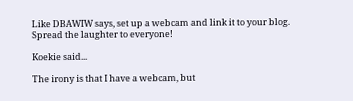Like DBAWIW says, set up a webcam and link it to your blog. Spread the laughter to everyone!

Koekie said...

The irony is that I have a webcam, but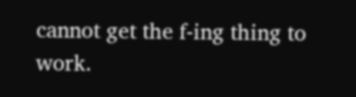cannot get the f-ing thing to work.